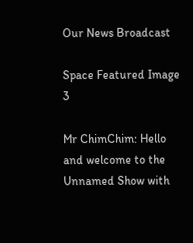Our News Broadcast

Space Featured Image 3

Mr ChimChim: Hello and welcome to the Unnamed Show with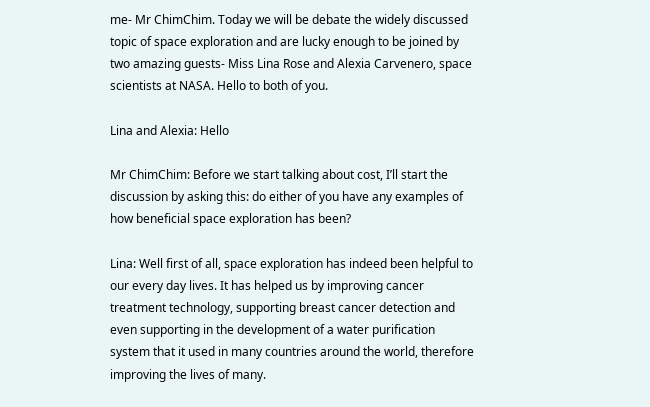me- Mr ChimChim. Today we will be debate the widely discussed topic of space exploration and are lucky enough to be joined by two amazing guests- Miss Lina Rose and Alexia Carvenero, space scientists at NASA. Hello to both of you.

Lina and Alexia: Hello

Mr ChimChim: Before we start talking about cost, I’ll start the discussion by asking this: do either of you have any examples of how beneficial space exploration has been?

Lina: Well first of all, space exploration has indeed been helpful to our every day lives. It has helped us by improving cancer treatment technology, supporting breast cancer detection and even supporting in the development of a water purification system that it used in many countries around the world, therefore improving the lives of many.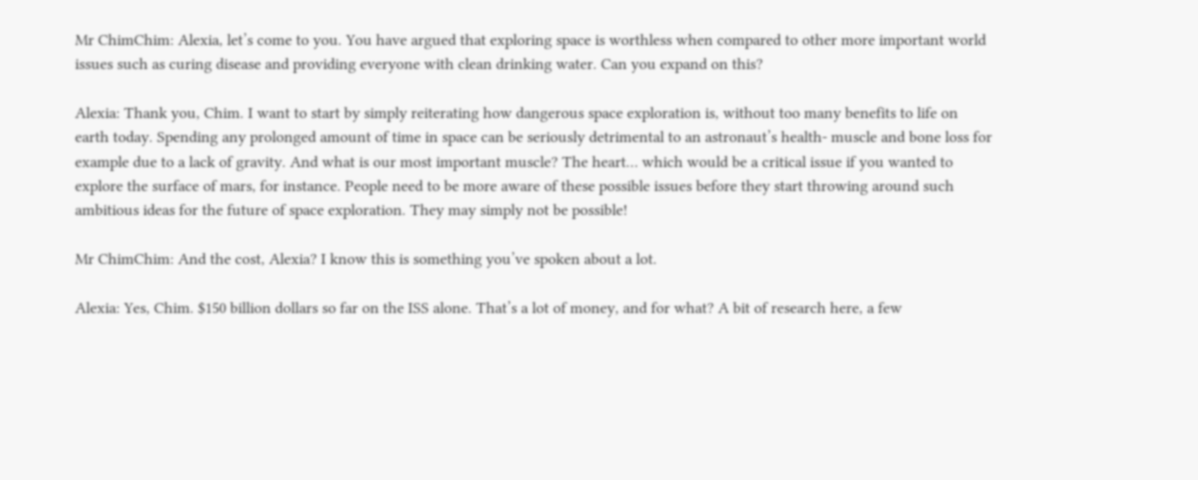Mr ChimChim: Alexia, let’s come to you. You have argued that exploring space is worthless when compared to other more important world issues such as curing disease and providing everyone with clean drinking water. Can you expand on this?

Alexia: Thank you, Chim. I want to start by simply reiterating how dangerous space exploration is, without too many benefits to life on earth today. Spending any prolonged amount of time in space can be seriously detrimental to an astronaut’s health- muscle and bone loss for example due to a lack of gravity. And what is our most important muscle? The heart… which would be a critical issue if you wanted to explore the surface of mars, for instance. People need to be more aware of these possible issues before they start throwing around such ambitious ideas for the future of space exploration. They may simply not be possible!

Mr ChimChim: And the cost, Alexia? I know this is something you’ve spoken about a lot.

Alexia: Yes, Chim. $150 billion dollars so far on the ISS alone. That’s a lot of money, and for what? A bit of research here, a few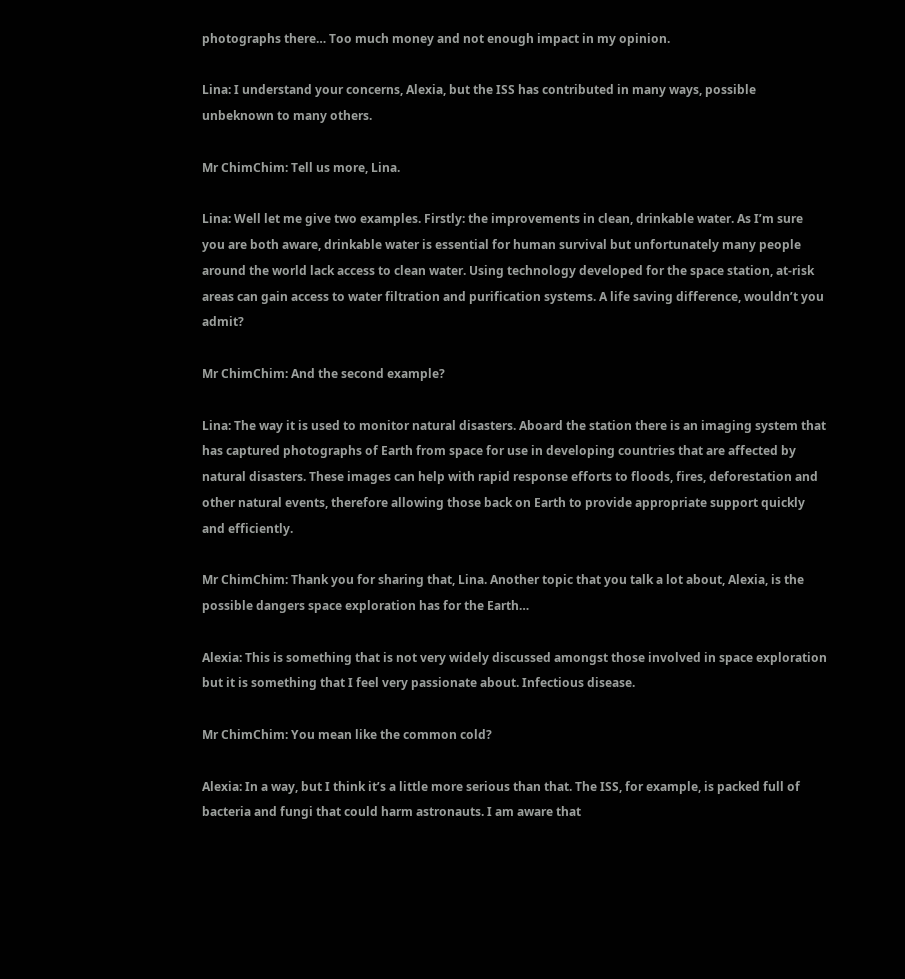photographs there… Too much money and not enough impact in my opinion.

Lina: I understand your concerns, Alexia, but the ISS has contributed in many ways, possible unbeknown to many others.

Mr ChimChim: Tell us more, Lina.

Lina: Well let me give two examples. Firstly: the improvements in clean, drinkable water. As I’m sure you are both aware, drinkable water is essential for human survival but unfortunately many people around the world lack access to clean water. Using technology developed for the space station, at-risk areas can gain access to water filtration and purification systems. A life saving difference, wouldn’t you admit?

Mr ChimChim: And the second example?

Lina: The way it is used to monitor natural disasters. Aboard the station there is an imaging system that has captured photographs of Earth from space for use in developing countries that are affected by natural disasters. These images can help with rapid response efforts to floods, fires, deforestation and other natural events, therefore allowing those back on Earth to provide appropriate support quickly and efficiently.

Mr ChimChim: Thank you for sharing that, Lina. Another topic that you talk a lot about, Alexia, is the possible dangers space exploration has for the Earth…

Alexia: This is something that is not very widely discussed amongst those involved in space exploration but it is something that I feel very passionate about. Infectious disease.

Mr ChimChim: You mean like the common cold?

Alexia: In a way, but I think it’s a little more serious than that. The ISS, for example, is packed full of bacteria and fungi that could harm astronauts. I am aware that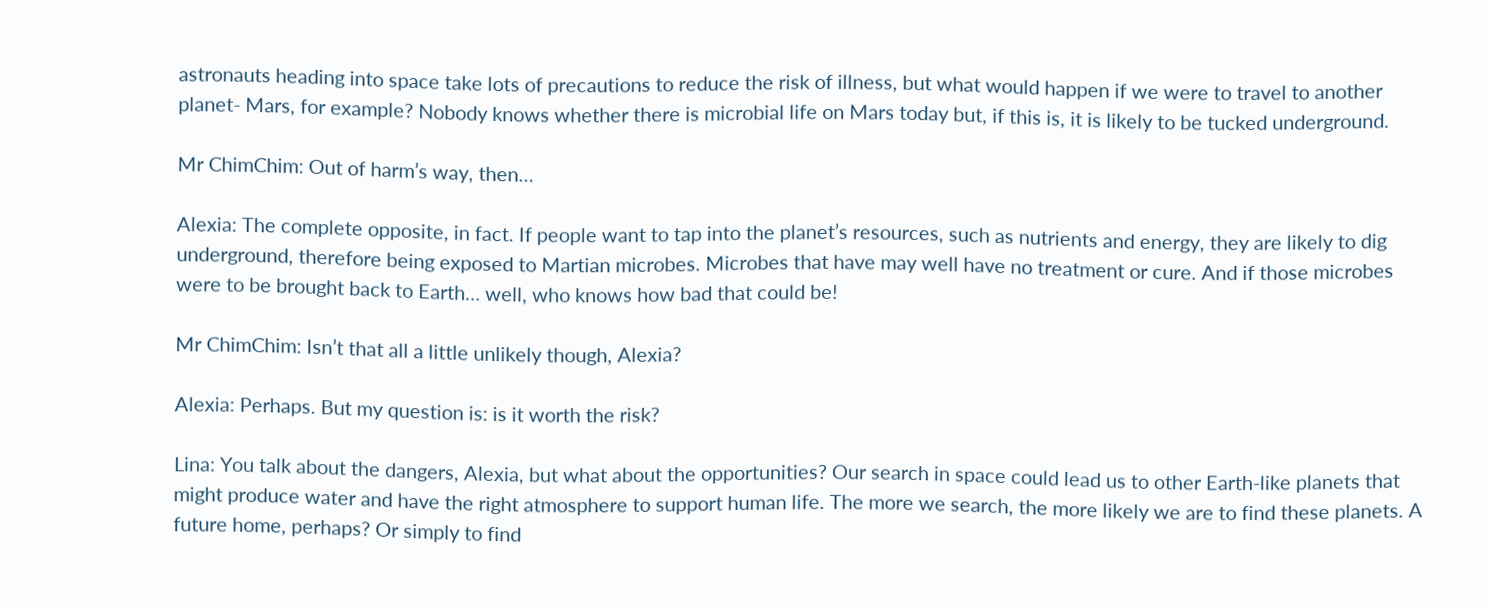astronauts heading into space take lots of precautions to reduce the risk of illness, but what would happen if we were to travel to another planet- Mars, for example? Nobody knows whether there is microbial life on Mars today but, if this is, it is likely to be tucked underground.

Mr ChimChim: Out of harm’s way, then…

Alexia: The complete opposite, in fact. If people want to tap into the planet’s resources, such as nutrients and energy, they are likely to dig underground, therefore being exposed to Martian microbes. Microbes that have may well have no treatment or cure. And if those microbes were to be brought back to Earth… well, who knows how bad that could be!

Mr ChimChim: Isn’t that all a little unlikely though, Alexia?

Alexia: Perhaps. But my question is: is it worth the risk?

Lina: You talk about the dangers, Alexia, but what about the opportunities? Our search in space could lead us to other Earth-like planets that might produce water and have the right atmosphere to support human life. The more we search, the more likely we are to find these planets. A future home, perhaps? Or simply to find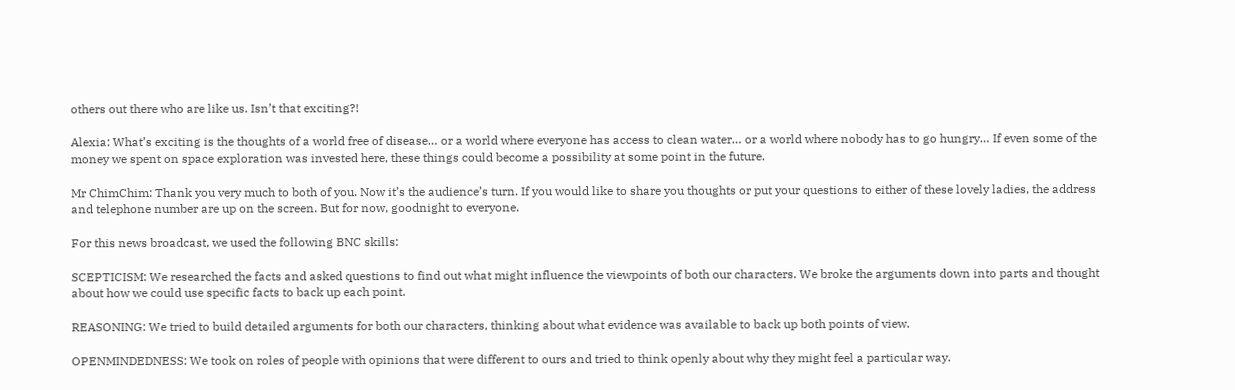others out there who are like us. Isn’t that exciting?!

Alexia: What’s exciting is the thoughts of a world free of disease… or a world where everyone has access to clean water… or a world where nobody has to go hungry… If even some of the money we spent on space exploration was invested here, these things could become a possibility at some point in the future.

Mr ChimChim: Thank you very much to both of you. Now it’s the audience’s turn. If you would like to share you thoughts or put your questions to either of these lovely ladies, the address and telephone number are up on the screen. But for now, goodnight to everyone.

For this news broadcast, we used the following BNC skills:

SCEPTICISM: We researched the facts and asked questions to find out what might influence the viewpoints of both our characters. We broke the arguments down into parts and thought about how we could use specific facts to back up each point.

REASONING: We tried to build detailed arguments for both our characters, thinking about what evidence was available to back up both points of view.

OPENMINDEDNESS: We took on roles of people with opinions that were different to ours and tried to think openly about why they might feel a particular way.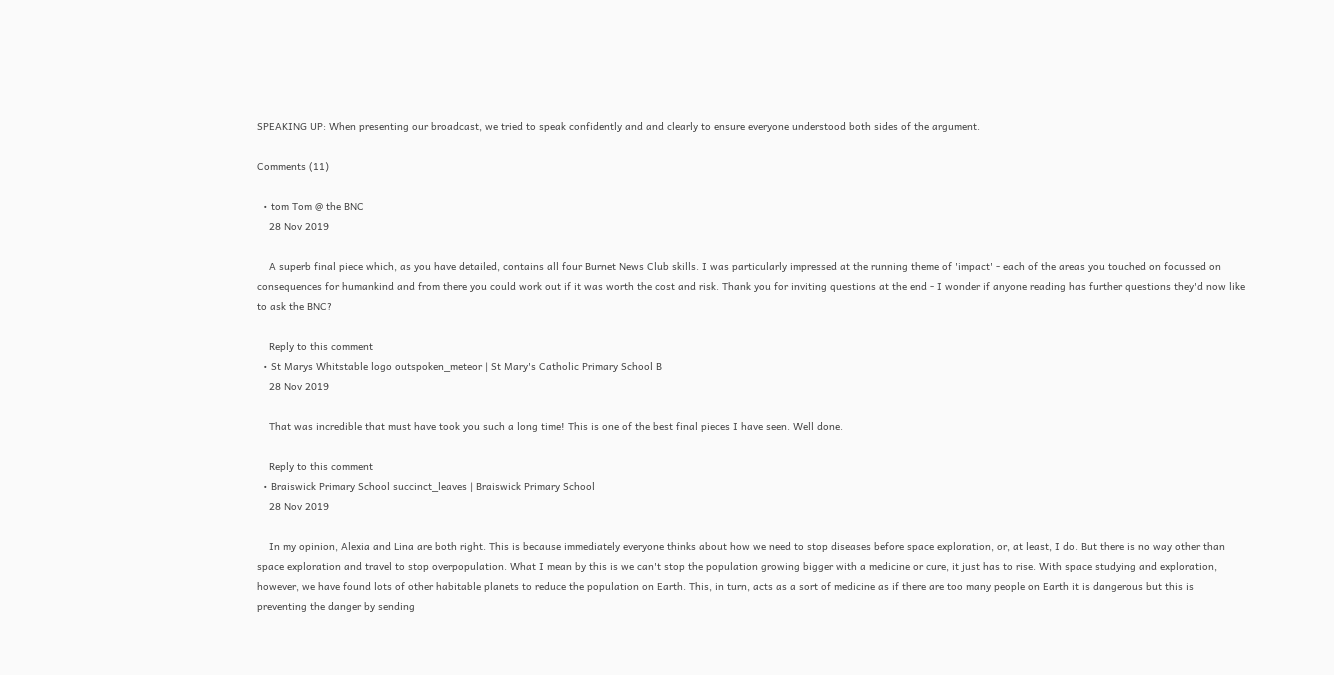SPEAKING UP: When presenting our broadcast, we tried to speak confidently and and clearly to ensure everyone understood both sides of the argument.

Comments (11)

  • tom Tom @ the BNC
    28 Nov 2019

    A superb final piece which, as you have detailed, contains all four Burnet News Club skills. I was particularly impressed at the running theme of 'impact' - each of the areas you touched on focussed on consequences for humankind and from there you could work out if it was worth the cost and risk. Thank you for inviting questions at the end - I wonder if anyone reading has further questions they'd now like to ask the BNC?

    Reply to this comment
  • St Marys Whitstable logo outspoken_meteor | St Mary's Catholic Primary School B
    28 Nov 2019

    That was incredible that must have took you such a long time! This is one of the best final pieces I have seen. Well done.

    Reply to this comment
  • Braiswick Primary School succinct_leaves | Braiswick Primary School
    28 Nov 2019

    In my opinion, Alexia and Lina are both right. This is because immediately everyone thinks about how we need to stop diseases before space exploration, or, at least, I do. But there is no way other than space exploration and travel to stop overpopulation. What I mean by this is we can't stop the population growing bigger with a medicine or cure, it just has to rise. With space studying and exploration, however, we have found lots of other habitable planets to reduce the population on Earth. This, in turn, acts as a sort of medicine as if there are too many people on Earth it is dangerous but this is preventing the danger by sending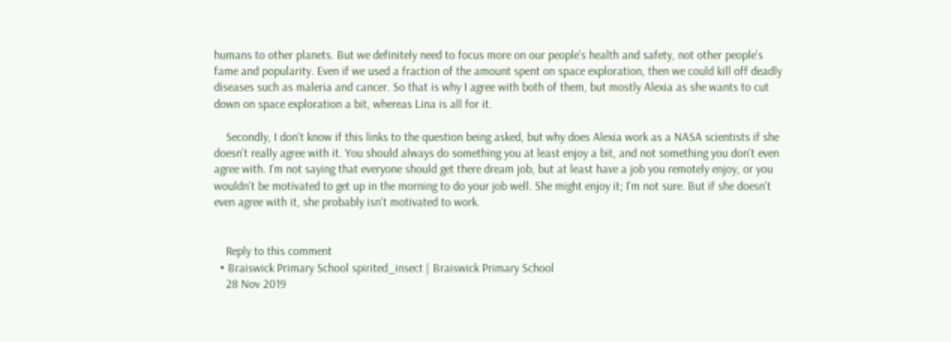humans to other planets. But we definitely need to focus more on our people's health and safety, not other people's fame and popularity. Even if we used a fraction of the amount spent on space exploration, then we could kill off deadly diseases such as maleria and cancer. So that is why I agree with both of them, but mostly Alexia as she wants to cut down on space exploration a bit, whereas Lina is all for it.

    Secondly, I don't know if this links to the question being asked, but why does Alexia work as a NASA scientists if she doesn't really agree with it. You should always do something you at least enjoy a bit, and not something you don't even agree with. I'm not saying that everyone should get there dream job, but at least have a job you remotely enjoy, or you wouldn't be motivated to get up in the morning to do your job well. She might enjoy it; I'm not sure. But if she doesn't even agree with it, she probably isn't motivated to work.


    Reply to this comment
  • Braiswick Primary School spirited_insect | Braiswick Primary School
    28 Nov 2019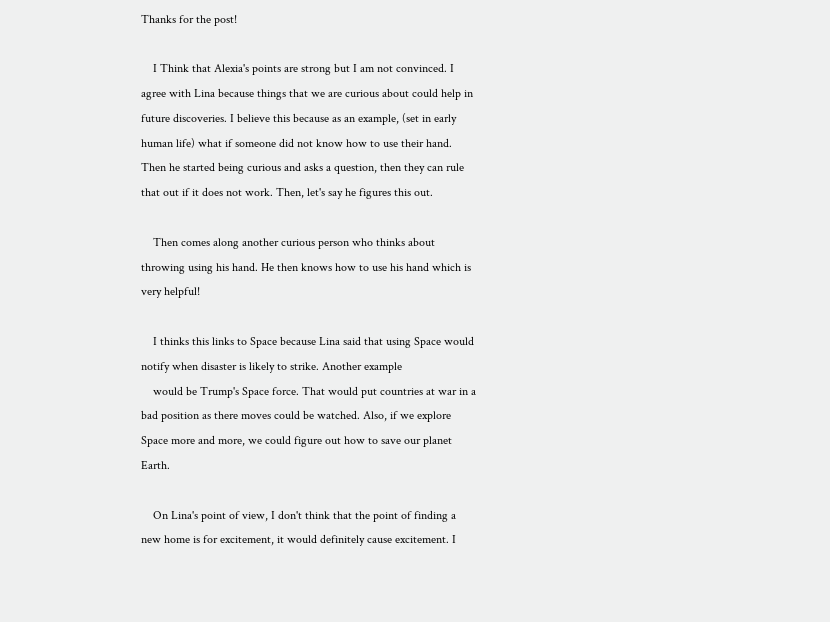Thanks for the post!

    I Think that Alexia's points are strong but I am not convinced. I agree with Lina because things that we are curious about could help in future discoveries. I believe this because as an example, (set in early human life) what if someone did not know how to use their hand. Then he started being curious and asks a question, then they can rule that out if it does not work. Then, let's say he figures this out.

    Then comes along another curious person who thinks about throwing using his hand. He then knows how to use his hand which is very helpful!

    I thinks this links to Space because Lina said that using Space would notify when disaster is likely to strike. Another example
    would be Trump's Space force. That would put countries at war in a bad position as there moves could be watched. Also, if we explore Space more and more, we could figure out how to save our planet Earth.

    On Lina's point of view, I don't think that the point of finding a new home is for excitement, it would definitely cause excitement. I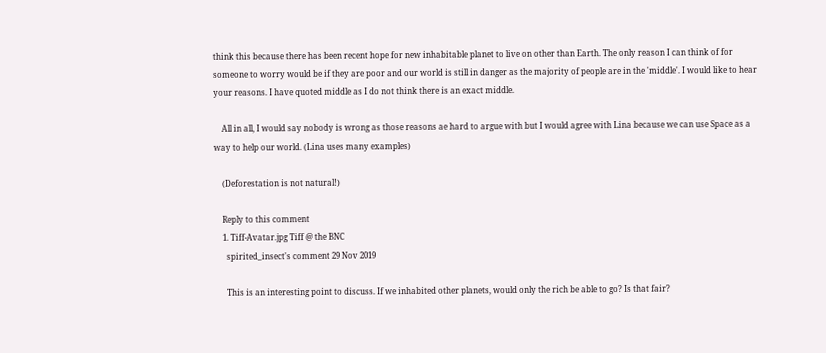think this because there has been recent hope for new inhabitable planet to live on other than Earth. The only reason I can think of for someone to worry would be if they are poor and our world is still in danger as the majority of people are in the 'middle'. I would like to hear your reasons. I have quoted middle as I do not think there is an exact middle.

    All in all, I would say nobody is wrong as those reasons ae hard to argue with but I would agree with Lina because we can use Space as a way to help our world. (Lina uses many examples)

    (Deforestation is not natural!)

    Reply to this comment
    1. Tiff-Avatar.jpg Tiff @ the BNC
      spirited_insect's comment 29 Nov 2019

      This is an interesting point to discuss. If we inhabited other planets, would only the rich be able to go? Is that fair?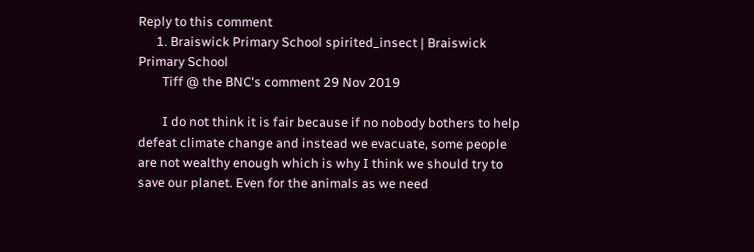Reply to this comment
      1. Braiswick Primary School spirited_insect | Braiswick Primary School
        Tiff @ the BNC's comment 29 Nov 2019

        I do not think it is fair because if no nobody bothers to help defeat climate change and instead we evacuate, some people are not wealthy enough which is why I think we should try to save our planet. Even for the animals as we need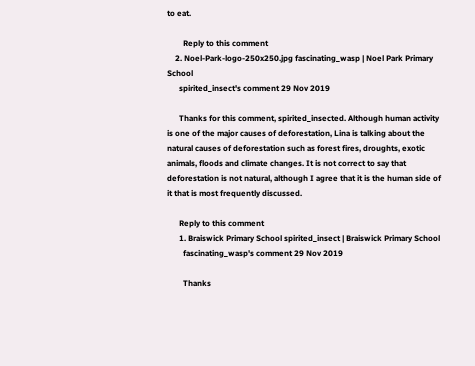to eat.

        Reply to this comment
    2. Noel-Park-logo-250x250.jpg fascinating_wasp | Noel Park Primary School
      spirited_insect's comment 29 Nov 2019

      Thanks for this comment, spirited_insected. Although human activity is one of the major causes of deforestation, Lina is talking about the natural causes of deforestation such as forest fires, droughts, exotic animals, floods and climate changes. It is not correct to say that deforestation is not natural, although I agree that it is the human side of it that is most frequently discussed.

      Reply to this comment
      1. Braiswick Primary School spirited_insect | Braiswick Primary School
        fascinating_wasp's comment 29 Nov 2019

        Thanks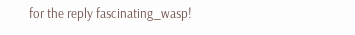for the reply fascinating_wasp!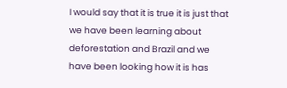I would say that it is true it is just that we have been learning about deforestation and Brazil and we have been looking how it is has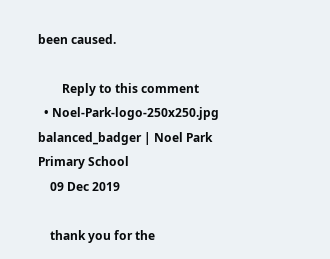been caused.

        Reply to this comment
  • Noel-Park-logo-250x250.jpg balanced_badger | Noel Park Primary School
    09 Dec 2019

    thank you for the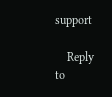support

    Reply to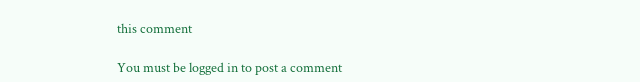this comment

You must be logged in to post a comment